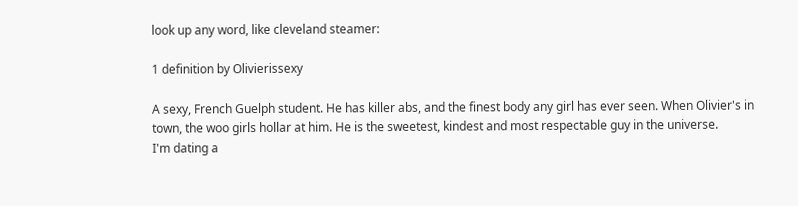look up any word, like cleveland steamer:

1 definition by Olivierissexy

A sexy, French Guelph student. He has killer abs, and the finest body any girl has ever seen. When Olivier's in town, the woo girls hollar at him. He is the sweetest, kindest and most respectable guy in the universe.
I'm dating a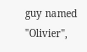guy named "Olivier",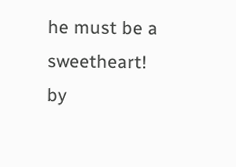he must be a sweetheart!
by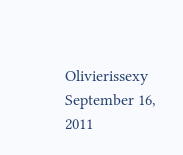Olivierissexy September 16, 2011